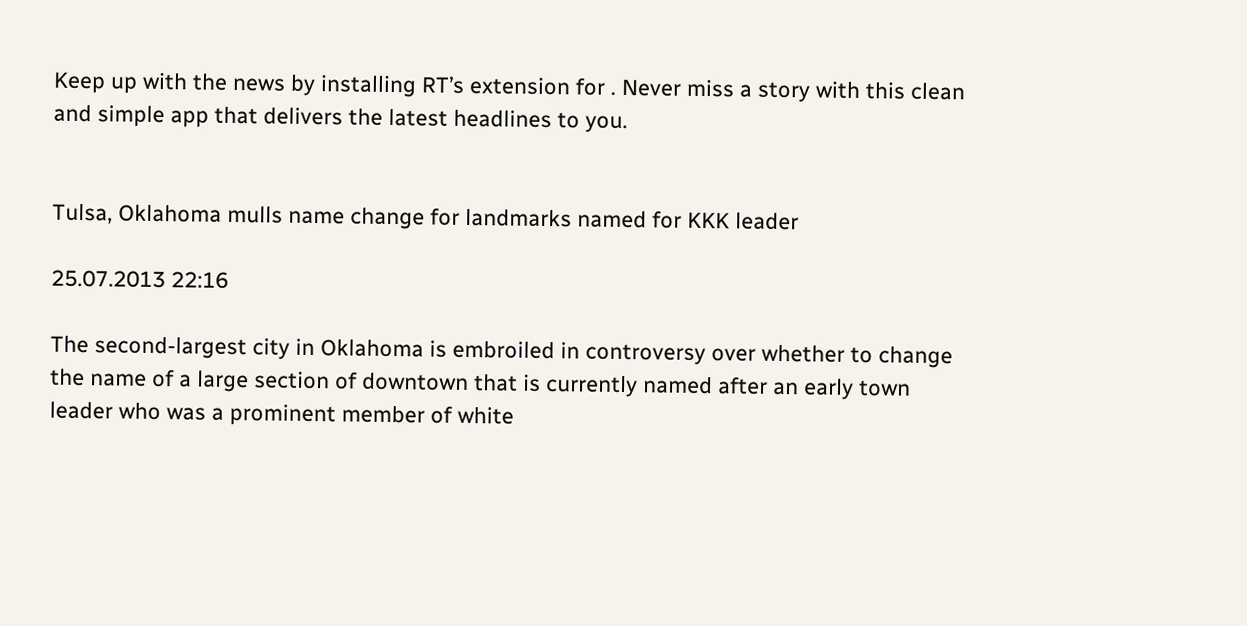Keep up with the news by installing RT’s extension for . Never miss a story with this clean and simple app that delivers the latest headlines to you.


Tulsa, Oklahoma mulls name change for landmarks named for KKK leader

25.07.2013 22:16

The second-largest city in Oklahoma is embroiled in controversy over whether to change the name of a large section of downtown that is currently named after an early town leader who was a prominent member of white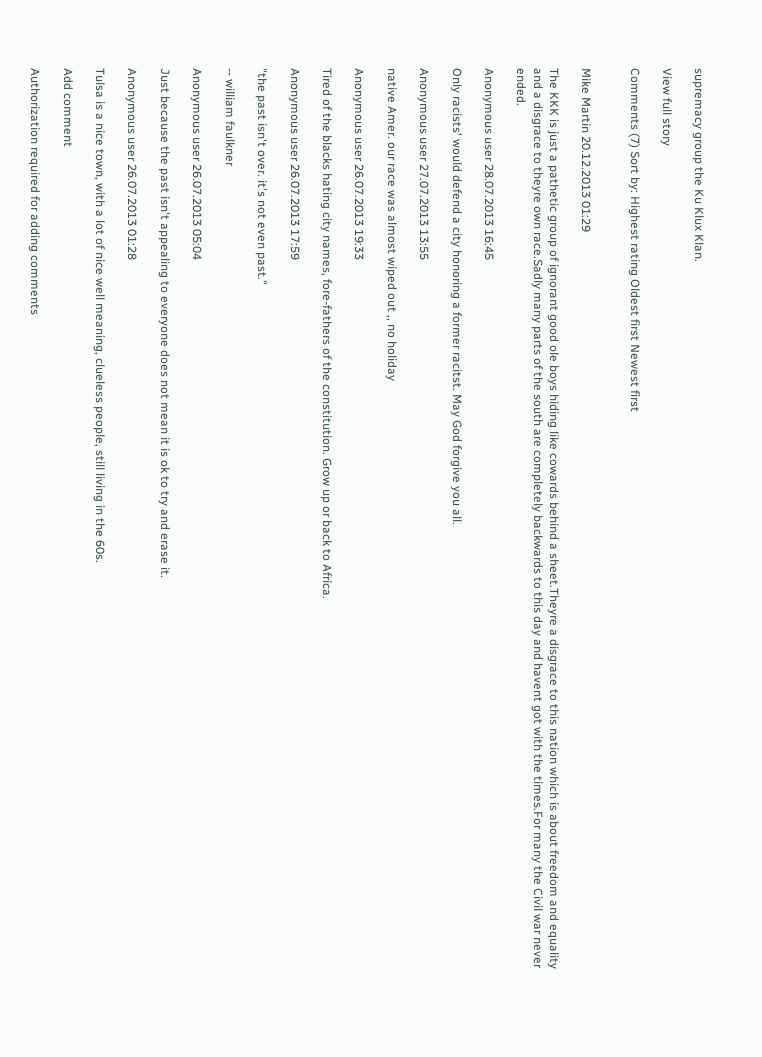supremacy group the Ku Klux Klan.

View full story

Comments (7) Sort by: Highest rating Oldest first Newest first


Mike Martin 20.12.2013 01:29

The KKK is just a pathetic group of ignorant good ole boys hiding like cowards behind a sheet.Theyre a disgrace to this nation which is about freedom and equality and a disgrace to theyre own race.Sadly many parts of the south are completely backwards to this day and havent got with the times.For many the Civil war never ended.

Anonymous user 28.07.2013 16:45

Only racists' would defend a city honoring a former racitst. May God forgive you all.

Anonymous user 27.07.2013 13:55

native Amer. our race was almost wiped out ,, no holiday

Anonymous user 26.07.2013 19:33

Tired of the blacks hating city names, fore-fathers of the constitution. Grow up or back to Africa.

Anonymous user 26.07.2013 17:59

"the past isn't over. it's not even past."

-- william faulkner

Anonymous user 26.07.2013 05:04

Just because the past isn't appealing to everyone does not mean it is ok to try and erase it.

Anonymous user 26.07.2013 01:28

Tulsa is a nice town, with a lot of nice well meaning, clueless people, still living in the 60s.

Add comment

Authorization required for adding comments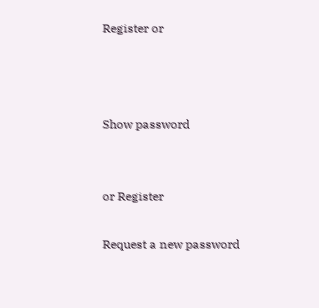Register or



Show password


or Register

Request a new password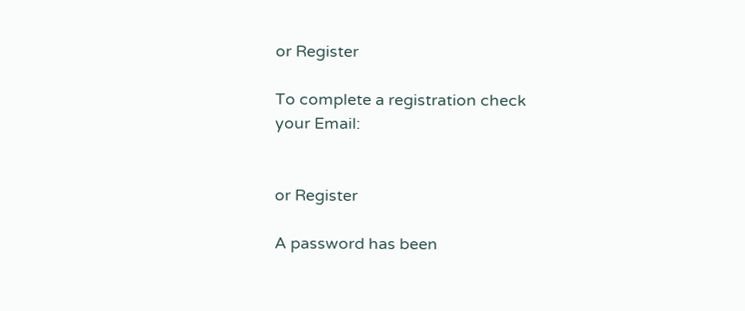or Register

To complete a registration check
your Email:


or Register

A password has been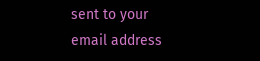sent to your email address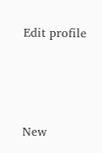Edit profile



New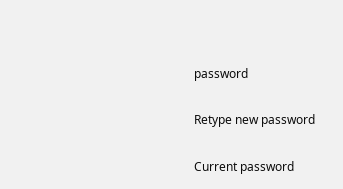password

Retype new password

Current password